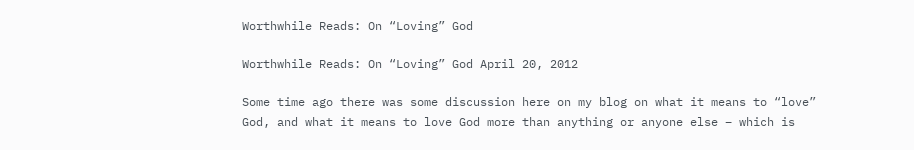Worthwhile Reads: On “Loving” God

Worthwhile Reads: On “Loving” God April 20, 2012

Some time ago there was some discussion here on my blog on what it means to “love” God, and what it means to love God more than anything or anyone else – which is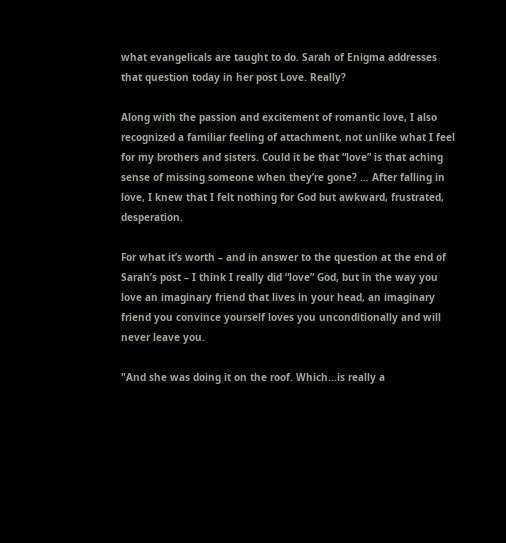what evangelicals are taught to do. Sarah of Enigma addresses that question today in her post Love. Really?

Along with the passion and excitement of romantic love, I also recognized a familiar feeling of attachment, not unlike what I feel for my brothers and sisters. Could it be that “love” is that aching sense of missing someone when they’re gone? … After falling in love, I knew that I felt nothing for God but awkward, frustrated, desperation.

For what it’s worth – and in answer to the question at the end of Sarah’s post – I think I really did “love” God, but in the way you love an imaginary friend that lives in your head, an imaginary friend you convince yourself loves you unconditionally and will never leave you.

"And she was doing it on the roof. Which...is really a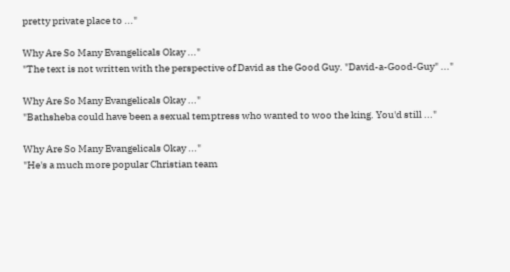pretty private place to ..."

Why Are So Many Evangelicals Okay ..."
"The text is not written with the perspective of David as the Good Guy. "David-a-Good-Guy" ..."

Why Are So Many Evangelicals Okay ..."
"Bathsheba could have been a sexual temptress who wanted to woo the king. You'd still ..."

Why Are So Many Evangelicals Okay ..."
"He's a much more popular Christian team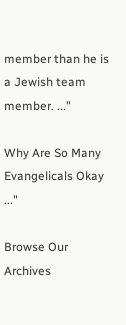member than he is a Jewish team member. ..."

Why Are So Many Evangelicals Okay ..."

Browse Our Archives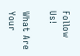Follow Us!

What Are Your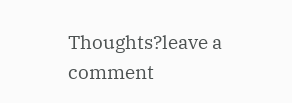Thoughts?leave a comment